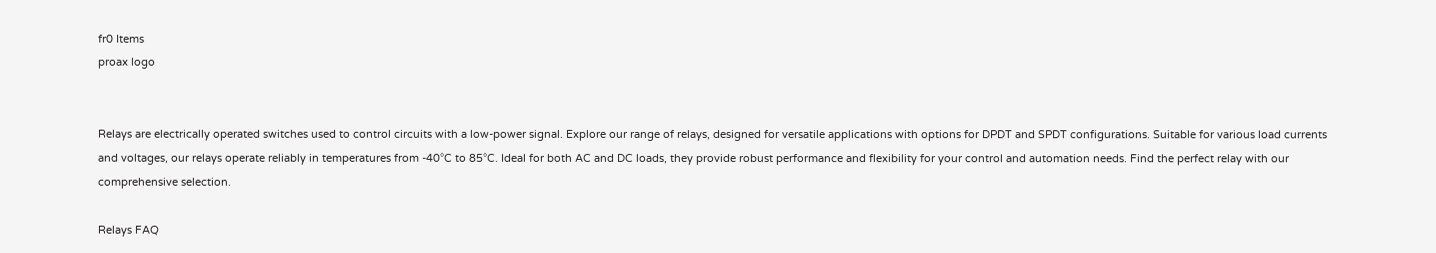fr0 Items
proax logo


Relays are electrically operated switches used to control circuits with a low-power signal. Explore our range of relays, designed for versatile applications with options for DPDT and SPDT configurations. Suitable for various load currents and voltages, our relays operate reliably in temperatures from -40°C to 85°C. Ideal for both AC and DC loads, they provide robust performance and flexibility for your control and automation needs. Find the perfect relay with our comprehensive selection.

Relays FAQ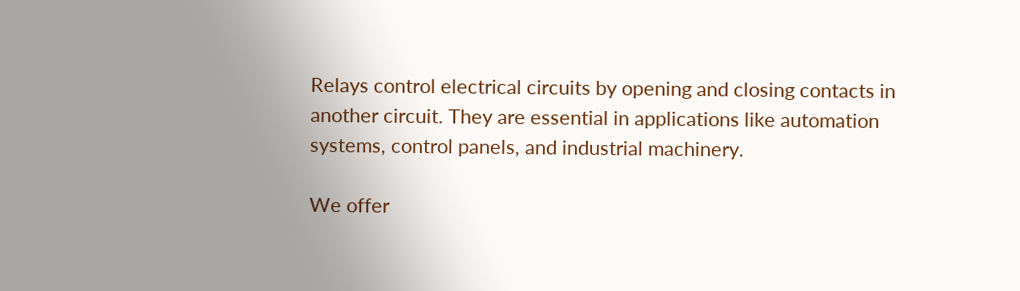Relays control electrical circuits by opening and closing contacts in another circuit. They are essential in applications like automation systems, control panels, and industrial machinery.

We offer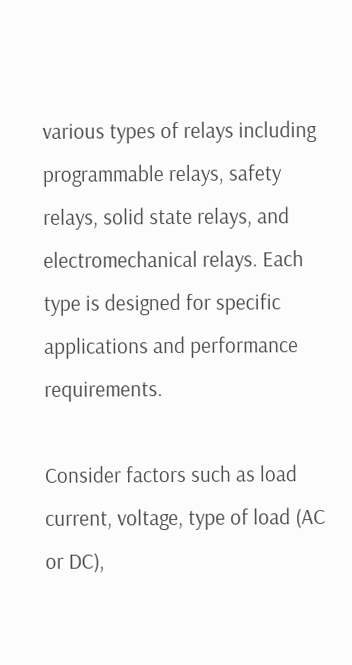various types of relays including programmable relays, safety relays, solid state relays, and electromechanical relays. Each type is designed for specific applications and performance requirements.

Consider factors such as load current, voltage, type of load (AC or DC),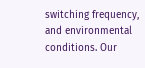switching frequency, and environmental conditions. Our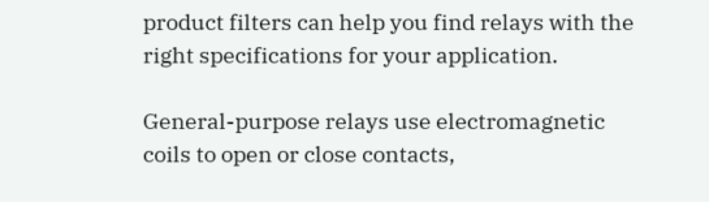product filters can help you find relays with the right specifications for your application.

General-purpose relays use electromagnetic coils to open or close contacts,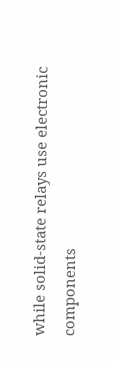while solid-state relays use electronic components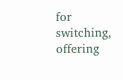for switching, offering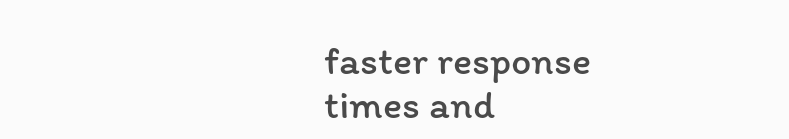faster response times and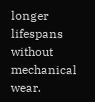longer lifespans without mechanical wear.